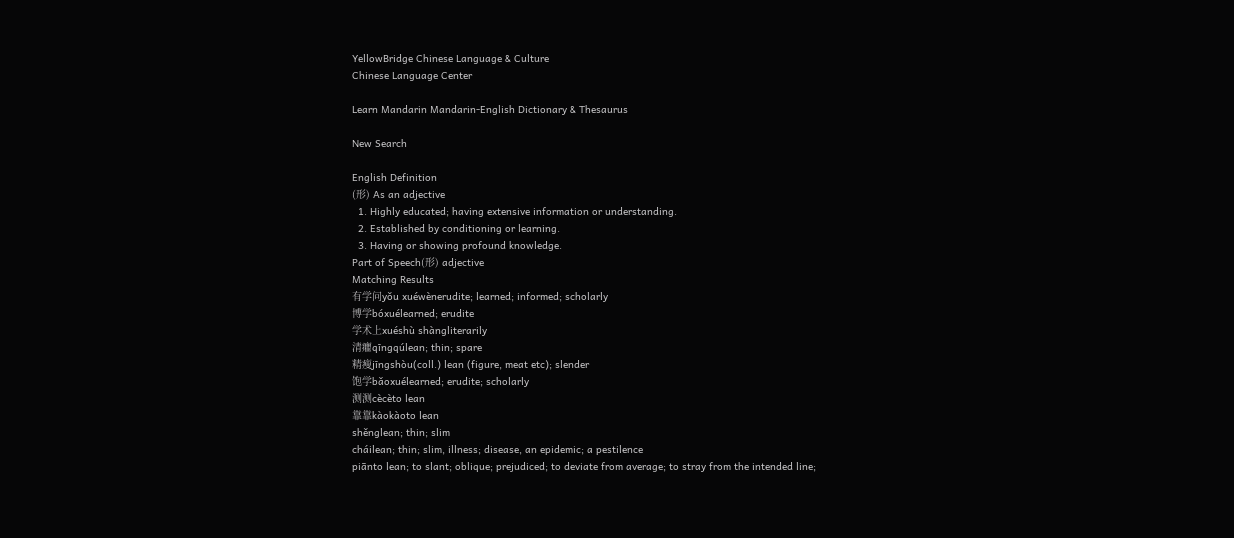YellowBridge Chinese Language & Culture
Chinese Language Center

Learn Mandarin Mandarin-English Dictionary & Thesaurus

New Search

English Definition
(形) As an adjective
  1. Highly educated; having extensive information or understanding.
  2. Established by conditioning or learning.
  3. Having or showing profound knowledge.
Part of Speech(形) adjective
Matching Results
有学问yǒu xuéwènerudite; learned; informed; scholarly
博学bóxuélearned; erudite
学术上xuéshù shàngliterarily
清癯qīngqúlean; thin; spare
精瘦jīngshòu(coll.) lean (figure, meat etc); slender
饱学bǎoxuélearned; erudite; scholarly
测测cècèto lean
靠靠kàokàoto lean
shěnglean; thin; slim
cháilean; thin; slim, illness; disease, an epidemic; a pestilence
piānto lean; to slant; oblique; prejudiced; to deviate from average; to stray from the intended line;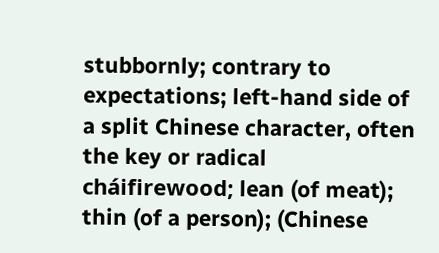stubbornly; contrary to expectations; left-hand side of a split Chinese character, often the key or radical
cháifirewood; lean (of meat); thin (of a person); (Chinese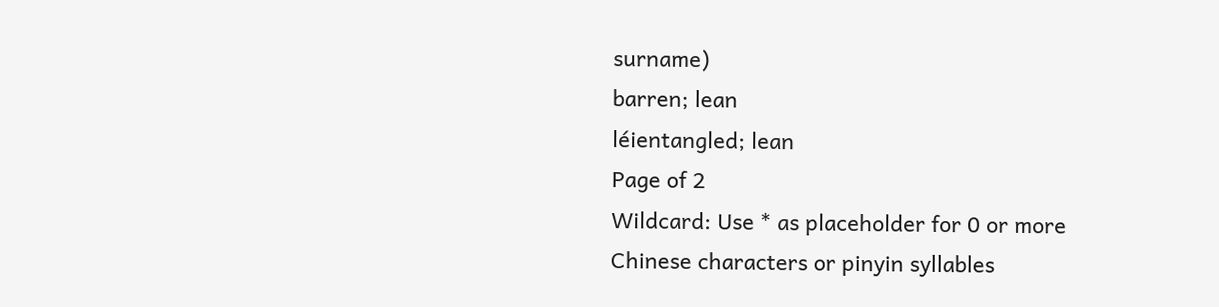surname)
barren; lean
léientangled; lean
Page of 2
Wildcard: Use * as placeholder for 0 or more
Chinese characters or pinyin syllables